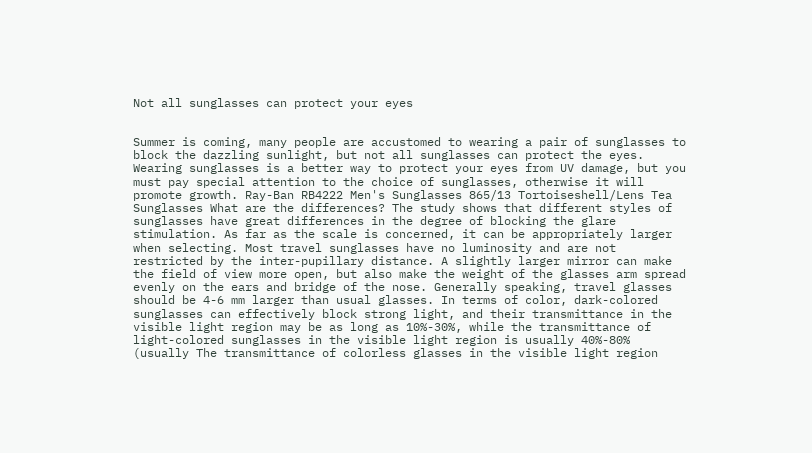Not all sunglasses can protect your eyes


Summer is coming, many people are accustomed to wearing a pair of sunglasses to block the dazzling sunlight, but not all sunglasses can protect the eyes. Wearing sunglasses is a better way to protect your eyes from UV damage, but you must pay special attention to the choice of sunglasses, otherwise it will promote growth. Ray-Ban RB4222 Men's Sunglasses 865/13 Tortoiseshell/Lens Tea Sunglasses What are the differences? The study shows that different styles of sunglasses have great differences in the degree of blocking the glare stimulation. As far as the scale is concerned, it can be appropriately larger when selecting. Most travel sunglasses have no luminosity and are not restricted by the inter-pupillary distance. A slightly larger mirror can make the field of view more open, but also make the weight of the glasses arm spread evenly on the ears and bridge of the nose. Generally speaking, travel glasses should be 4-6 mm larger than usual glasses. In terms of color, dark-colored sunglasses can effectively block strong light, and their transmittance in the visible light region may be as long as 10%-30%, while the transmittance of light-colored sunglasses in the visible light region is usually 40%-80% (usually The transmittance of colorless glasses in the visible light region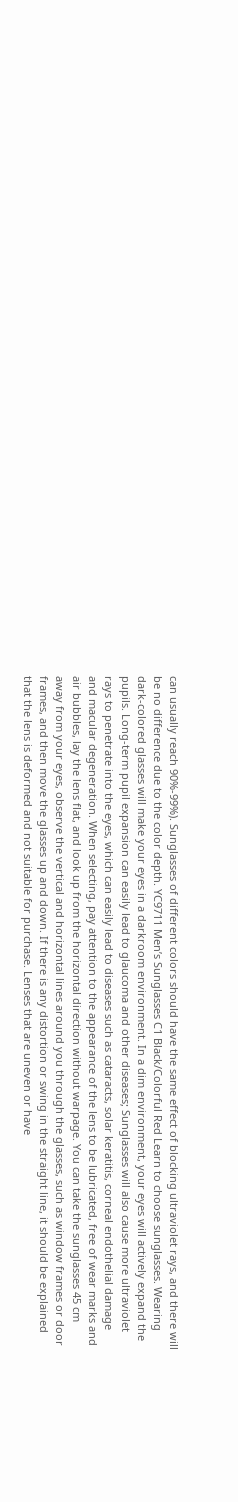can usually reach 90%-99%). Sunglasses of different colors should have the same effect of blocking ultraviolet rays, and there will be no difference due to the color depth. YC9711 Men’s Sunglasses C1 Black/Colorful Red Learn to choose sunglasses. Wearing dark-colored glasses will make your eyes in a darkroom environment. In a dim environment, your eyes will actively expand the pupils. Long-term pupil expansion can easily lead to glaucoma and other diseases; Sunglasses will also cause more ultraviolet rays to penetrate into the eyes, which can easily lead to diseases such as cataracts, solar keratitis, corneal endothelial damage and macular degeneration. When selecting, pay attention to the appearance of the lens to be lubricated, free of wear marks and air bubbles, lay the lens flat, and look up from the horizontal direction without warpage. You can take the sunglasses 45 cm away from your eyes, observe the vertical and horizontal lines around you through the glasses, such as window frames or door frames, and then move the glasses up and down. If there is any distortion or swing in the straight line, it should be explained that the lens is deformed and not suitable for purchase. Lenses that are uneven or have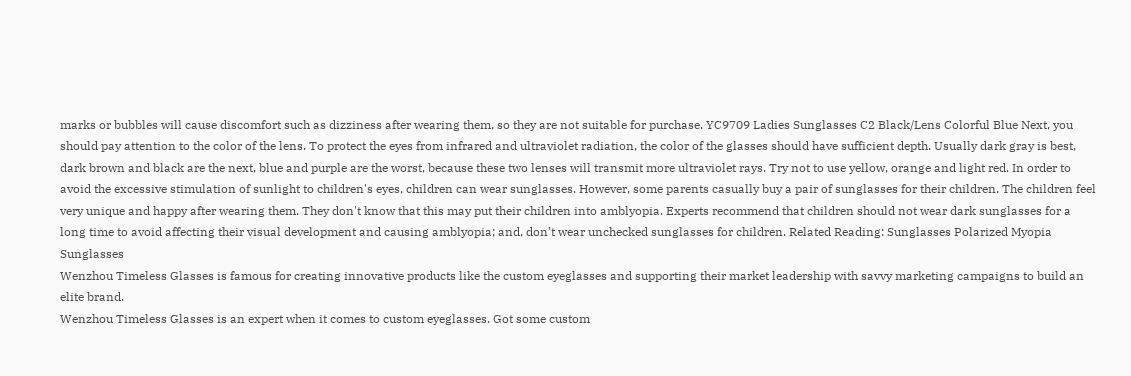marks or bubbles will cause discomfort such as dizziness after wearing them, so they are not suitable for purchase. YC9709 Ladies Sunglasses C2 Black/Lens Colorful Blue Next, you should pay attention to the color of the lens. To protect the eyes from infrared and ultraviolet radiation, the color of the glasses should have sufficient depth. Usually dark gray is best, dark brown and black are the next, blue and purple are the worst, because these two lenses will transmit more ultraviolet rays. Try not to use yellow, orange and light red. In order to avoid the excessive stimulation of sunlight to children's eyes, children can wear sunglasses. However, some parents casually buy a pair of sunglasses for their children. The children feel very unique and happy after wearing them. They don't know that this may put their children into amblyopia. Experts recommend that children should not wear dark sunglasses for a long time to avoid affecting their visual development and causing amblyopia; and, don’t wear unchecked sunglasses for children. Related Reading: Sunglasses Polarized Myopia Sunglasses
Wenzhou Timeless Glasses is famous for creating innovative products like the custom eyeglasses and supporting their market leadership with savvy marketing campaigns to build an elite brand.
Wenzhou Timeless Glasses is an expert when it comes to custom eyeglasses. Got some custom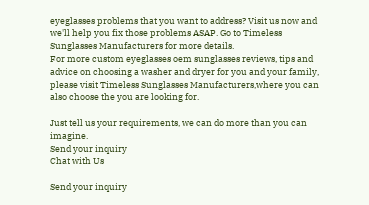eyeglasses problems that you want to address? Visit us now and we'll help you fix those problems ASAP. Go to Timeless Sunglasses Manufacturers for more details.
For more custom eyeglasses oem sunglasses reviews, tips and advice on choosing a washer and dryer for you and your family, please visit Timeless Sunglasses Manufacturers,where you can also choose the you are looking for.

Just tell us your requirements, we can do more than you can imagine.
Send your inquiry
Chat with Us

Send your inquiry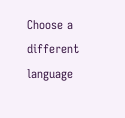Choose a different language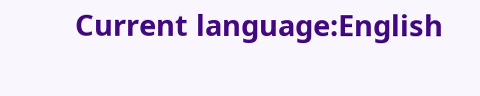Current language:English